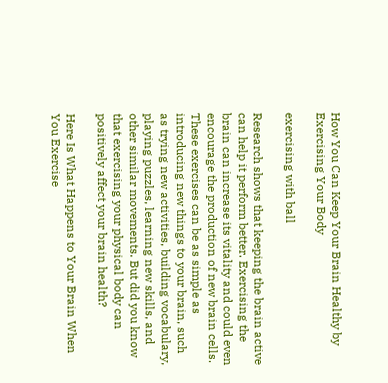How You Can Keep Your Brain Healthy by Exercising Your Body

exercising with ball

Research shows that keeping the brain active can help it perform better. Exercising the brain can increase its vitality and could even encourage the production of new brain cells. These exercises can be as simple as introducing new things to your brain, such as trying new activities, building vocabulary, playing puzzles, learning new skills, and other similar movements. But did you know that exercising your physical body can positively affect your brain health?

Here Is What Happens to Your Brain When You Exercise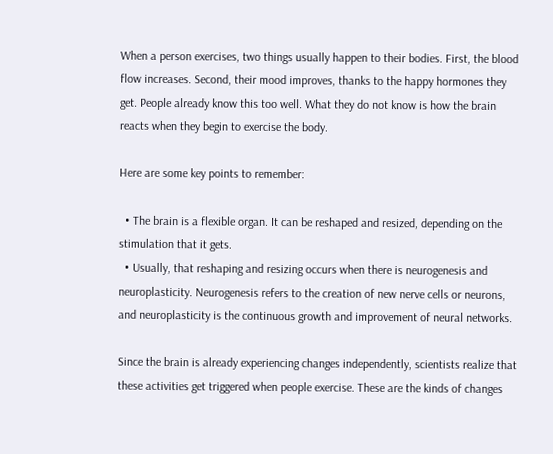When a person exercises, two things usually happen to their bodies. First, the blood flow increases. Second, their mood improves, thanks to the happy hormones they get. People already know this too well. What they do not know is how the brain reacts when they begin to exercise the body.

Here are some key points to remember:

  • The brain is a flexible organ. It can be reshaped and resized, depending on the stimulation that it gets.
  • Usually, that reshaping and resizing occurs when there is neurogenesis and neuroplasticity. Neurogenesis refers to the creation of new nerve cells or neurons, and neuroplasticity is the continuous growth and improvement of neural networks.

Since the brain is already experiencing changes independently, scientists realize that these activities get triggered when people exercise. These are the kinds of changes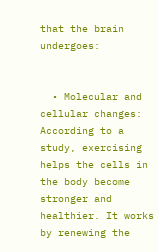that the brain undergoes:


  • Molecular and cellular changes: According to a study, exercising helps the cells in the body become stronger and healthier. It works by renewing the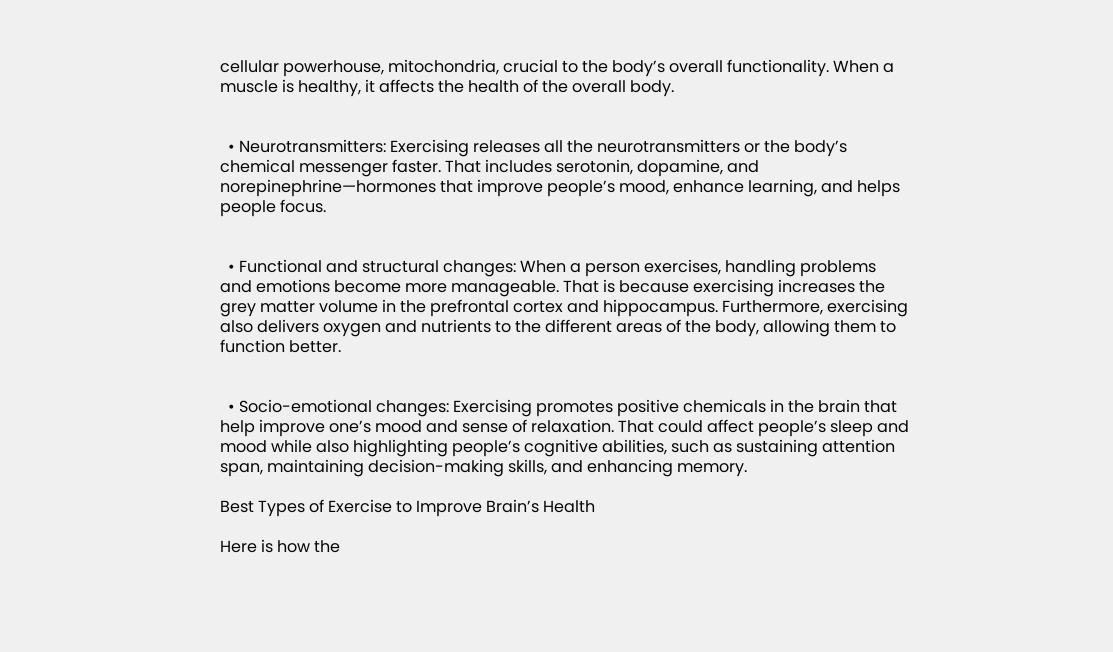cellular powerhouse, mitochondria, crucial to the body’s overall functionality. When a muscle is healthy, it affects the health of the overall body.


  • Neurotransmitters: Exercising releases all the neurotransmitters or the body’s chemical messenger faster. That includes serotonin, dopamine, and norepinephrine—hormones that improve people’s mood, enhance learning, and helps people focus.


  • Functional and structural changes: When a person exercises, handling problems and emotions become more manageable. That is because exercising increases the grey matter volume in the prefrontal cortex and hippocampus. Furthermore, exercising also delivers oxygen and nutrients to the different areas of the body, allowing them to function better.


  • Socio-emotional changes: Exercising promotes positive chemicals in the brain that help improve one’s mood and sense of relaxation. That could affect people’s sleep and mood while also highlighting people’s cognitive abilities, such as sustaining attention span, maintaining decision-making skills, and enhancing memory.

Best Types of Exercise to Improve Brain’s Health

Here is how the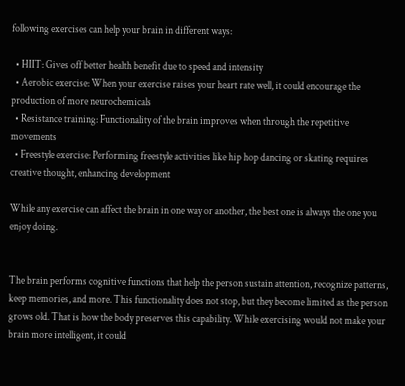following exercises can help your brain in different ways:

  • HIIT: Gives off better health benefit due to speed and intensity
  • Aerobic exercise: When your exercise raises your heart rate well, it could encourage the production of more neurochemicals
  • Resistance training: Functionality of the brain improves when through the repetitive movements
  • Freestyle exercise: Performing freestyle activities like hip hop dancing or skating requires creative thought, enhancing development

While any exercise can affect the brain in one way or another, the best one is always the one you enjoy doing.


The brain performs cognitive functions that help the person sustain attention, recognize patterns, keep memories, and more. This functionality does not stop, but they become limited as the person grows old. That is how the body preserves this capability. While exercising would not make your brain more intelligent, it could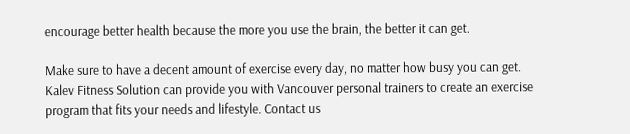encourage better health because the more you use the brain, the better it can get.

Make sure to have a decent amount of exercise every day, no matter how busy you can get. Kalev Fitness Solution can provide you with Vancouver personal trainers to create an exercise program that fits your needs and lifestyle. Contact us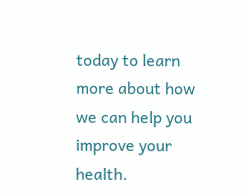today to learn more about how we can help you improve your health.